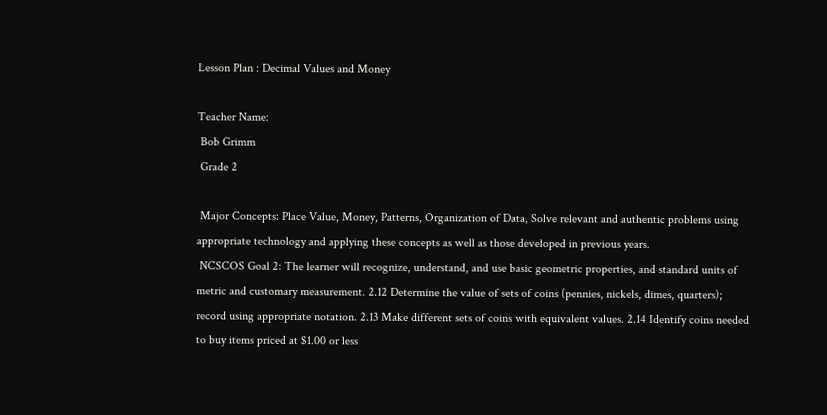Lesson Plan : Decimal Values and Money

Teacher Name:
 Bob Grimm
 Grade 2

 Major Concepts: Place Value, Money, Patterns, Organization of Data, Solve relevant and authentic problems using appropriate technology and applying these concepts as well as those developed in previous years.
 NCSCOS Goal 2: The learner will recognize, understand, and use basic geometric properties, and standard units of metric and customary measurement. 2.12 Determine the value of sets of coins (pennies, nickels, dimes, quarters); record using appropriate notation. 2.13 Make different sets of coins with equivalent values. 2.14 Identify coins needed to buy items priced at $1.00 or less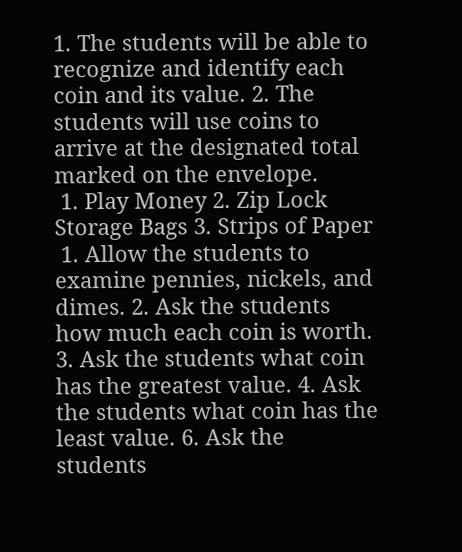1. The students will be able to recognize and identify each coin and its value. 2. The students will use coins to arrive at the designated total marked on the envelope.
 1. Play Money 2. Zip Lock Storage Bags 3. Strips of Paper
 1. Allow the students to examine pennies, nickels, and dimes. 2. Ask the students how much each coin is worth. 3. Ask the students what coin has the greatest value. 4. Ask the students what coin has the least value. 6. Ask the students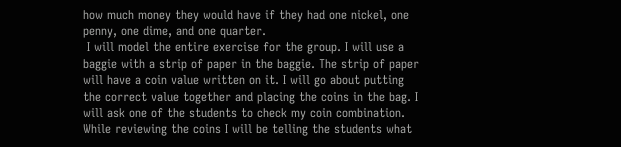how much money they would have if they had one nickel, one penny, one dime, and one quarter.
 I will model the entire exercise for the group. I will use a baggie with a strip of paper in the baggie. The strip of paper will have a coin value written on it. I will go about putting the correct value together and placing the coins in the bag. I will ask one of the students to check my coin combination. While reviewing the coins I will be telling the students what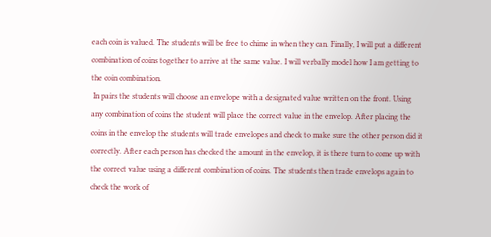each coin is valued. The students will be free to chime in when they can. Finally, I will put a different combination of coins together to arrive at the same value. I will verbally model how I am getting to the coin combination.
 In pairs the students will choose an envelope with a designated value written on the front. Using any combination of coins the student will place the correct value in the envelop. After placing the coins in the envelop the students will trade envelopes and check to make sure the other person did it correctly. After each person has checked the amount in the envelop, it is there turn to come up with the correct value using a different combination of coins. The students then trade envelops again to check the work of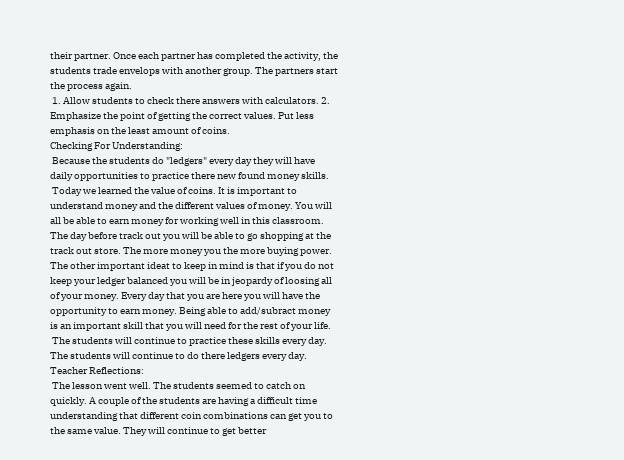their partner. Once each partner has completed the activity, the students trade envelops with another group. The partners start the process again.
 1. Allow students to check there answers with calculators. 2. Emphasize the point of getting the correct values. Put less emphasis on the least amount of coins.
Checking For Understanding:
 Because the students do "ledgers" every day they will have daily opportunities to practice there new found money skills.
 Today we learned the value of coins. It is important to understand money and the different values of money. You will all be able to earn money for working well in this classroom. The day before track out you will be able to go shopping at the track out store. The more money you the more buying power. The other important ideat to keep in mind is that if you do not keep your ledger balanced you will be in jeopardy of loosing all of your money. Every day that you are here you will have the opportunity to earn money. Being able to add/subract money is an important skill that you will need for the rest of your life.
 The students will continue to practice these skills every day. The students will continue to do there ledgers every day.
Teacher Reflections:
 The lesson went well. The students seemed to catch on quickly. A couple of the students are having a difficult time understanding that different coin combinations can get you to the same value. They will continue to get better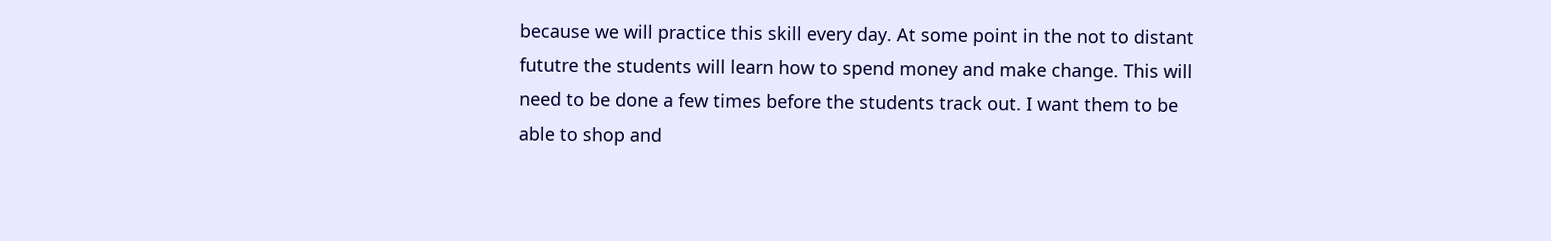because we will practice this skill every day. At some point in the not to distant fututre the students will learn how to spend money and make change. This will need to be done a few times before the students track out. I want them to be able to shop and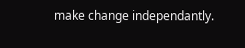make change independantly.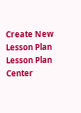Create New Lesson Plan Lesson Plan Center